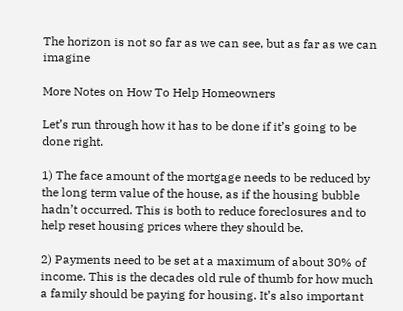The horizon is not so far as we can see, but as far as we can imagine

More Notes on How To Help Homeowners

Let’s run through how it has to be done if it’s going to be done right.

1) The face amount of the mortgage needs to be reduced by the long term value of the house, as if the housing bubble hadn’t occurred. This is both to reduce foreclosures and to help reset housing prices where they should be.

2) Payments need to be set at a maximum of about 30% of income. This is the decades old rule of thumb for how much a family should be paying for housing. It’s also important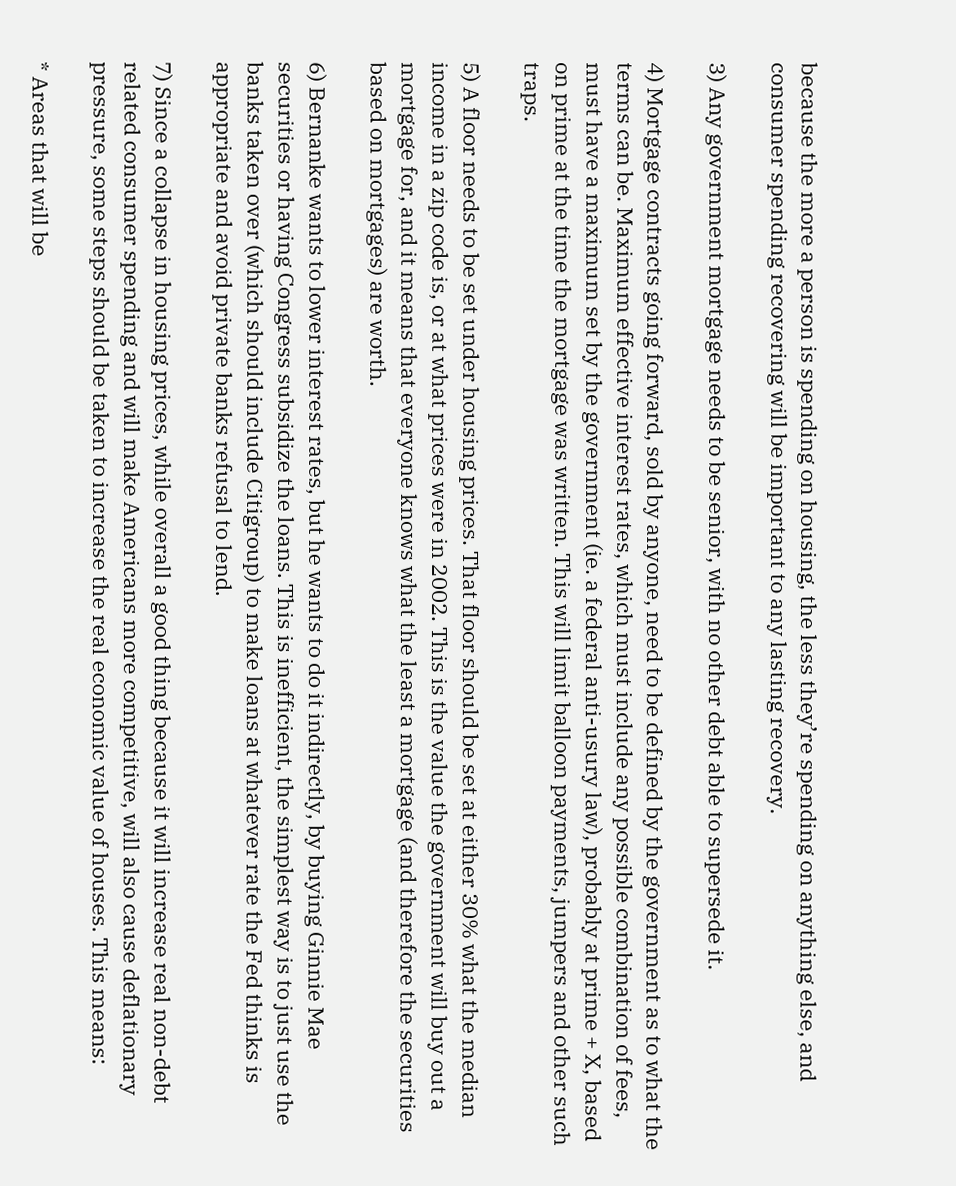because the more a person is spending on housing, the less they’re spending on anything else, and consumer spending recovering will be important to any lasting recovery.

3) Any government mortgage needs to be senior, with no other debt able to supersede it.

4) Mortgage contracts going forward, sold by anyone, need to be defined by the government as to what the terms can be. Maximum effective interest rates, which must include any possible combination of fees, must have a maximum set by the government (ie. a federal anti-usury law), probably at prime + X, based on prime at the time the mortgage was written. This will limit balloon payments, jumpers and other such traps.

5) A floor needs to be set under housing prices. That floor should be set at either 30% what the median income in a zip code is, or at what prices were in 2002. This is the value the government will buy out a mortgage for, and it means that everyone knows what the least a mortgage (and therefore the securities based on mortgages) are worth.

6) Bernanke wants to lower interest rates, but he wants to do it indirectly, by buying Ginnie Mae securities or having Congress subsidize the loans. This is inefficient, the simplest way is to just use the banks taken over (which should include Citigroup) to make loans at whatever rate the Fed thinks is appropriate and avoid private banks refusal to lend.

7) Since a collapse in housing prices, while overall a good thing because it will increase real non-debt related consumer spending and will make Americans more competitive, will also cause deflationary pressure, some steps should be taken to increase the real economic value of houses. This means:

* Areas that will be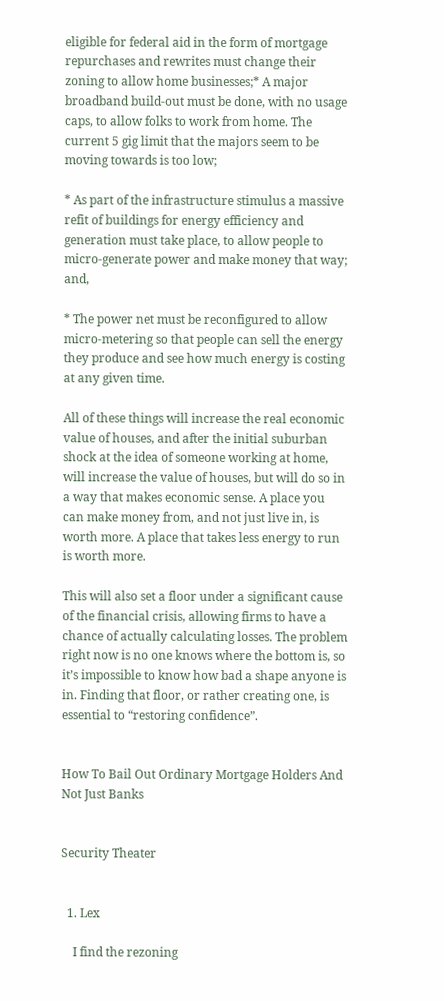eligible for federal aid in the form of mortgage repurchases and rewrites must change their zoning to allow home businesses;* A major broadband build-out must be done, with no usage caps, to allow folks to work from home. The current 5 gig limit that the majors seem to be moving towards is too low;

* As part of the infrastructure stimulus a massive refit of buildings for energy efficiency and generation must take place, to allow people to micro-generate power and make money that way; and,

* The power net must be reconfigured to allow micro-metering so that people can sell the energy they produce and see how much energy is costing at any given time.

All of these things will increase the real economic value of houses, and after the initial suburban shock at the idea of someone working at home, will increase the value of houses, but will do so in a way that makes economic sense. A place you can make money from, and not just live in, is worth more. A place that takes less energy to run is worth more.

This will also set a floor under a significant cause of the financial crisis, allowing firms to have a chance of actually calculating losses. The problem right now is no one knows where the bottom is, so it’s impossible to know how bad a shape anyone is in. Finding that floor, or rather creating one, is essential to “restoring confidence”.


How To Bail Out Ordinary Mortgage Holders And Not Just Banks


Security Theater


  1. Lex

    I find the rezoning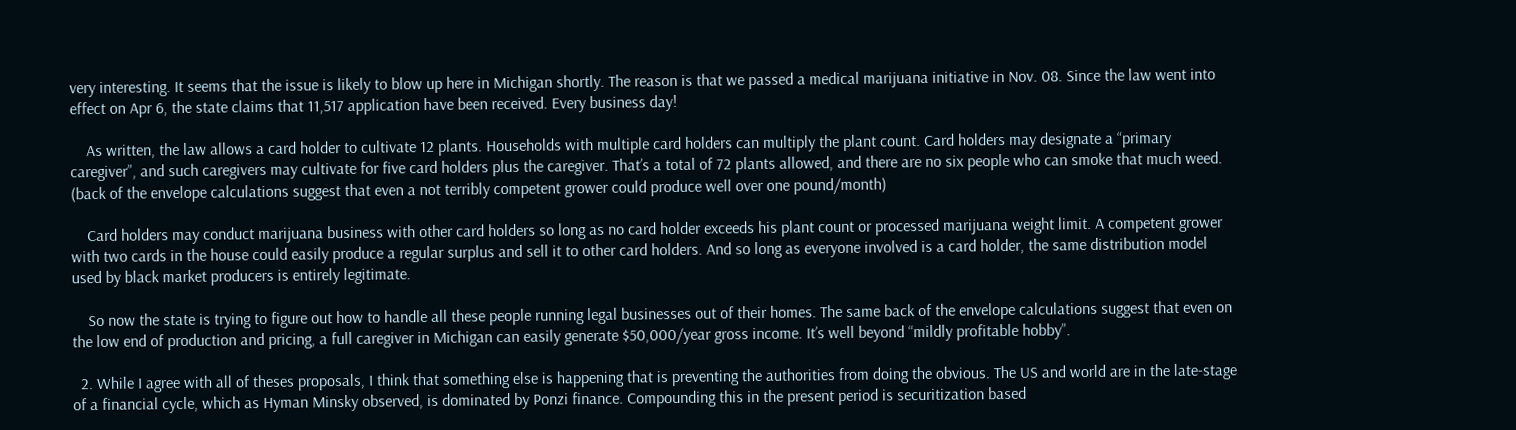very interesting. It seems that the issue is likely to blow up here in Michigan shortly. The reason is that we passed a medical marijuana initiative in Nov. 08. Since the law went into effect on Apr 6, the state claims that 11,517 application have been received. Every business day!

    As written, the law allows a card holder to cultivate 12 plants. Households with multiple card holders can multiply the plant count. Card holders may designate a “primary caregiver”, and such caregivers may cultivate for five card holders plus the caregiver. That’s a total of 72 plants allowed, and there are no six people who can smoke that much weed. (back of the envelope calculations suggest that even a not terribly competent grower could produce well over one pound/month)

    Card holders may conduct marijuana business with other card holders so long as no card holder exceeds his plant count or processed marijuana weight limit. A competent grower with two cards in the house could easily produce a regular surplus and sell it to other card holders. And so long as everyone involved is a card holder, the same distribution model used by black market producers is entirely legitimate.

    So now the state is trying to figure out how to handle all these people running legal businesses out of their homes. The same back of the envelope calculations suggest that even on the low end of production and pricing, a full caregiver in Michigan can easily generate $50,000/year gross income. It’s well beyond “mildly profitable hobby”.

  2. While I agree with all of theses proposals, I think that something else is happening that is preventing the authorities from doing the obvious. The US and world are in the late-stage of a financial cycle, which as Hyman Minsky observed, is dominated by Ponzi finance. Compounding this in the present period is securitization based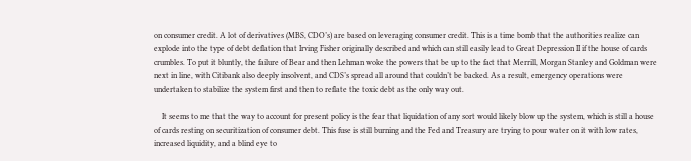on consumer credit. A lot of derivatives (MBS, CDO’s) are based on leveraging consumer credit. This is a time bomb that the authorities realize can explode into the type of debt deflation that Irving Fisher originally described and which can still easily lead to Great Depression II if the house of cards crumbles. To put it bluntly, the failure of Bear and then Lehman woke the powers that be up to the fact that Merrill, Morgan Stanley and Goldman were next in line, with Citibank also deeply insolvent, and CDS’s spread all around that couldn’t be backed. As a result, emergency operations were undertaken to stabilize the system first and then to reflate the toxic debt as the only way out.

    It seems to me that the way to account for present policy is the fear that liquidation of any sort would likely blow up the system, which is still a house of cards resting on securitization of consumer debt. This fuse is still burning and the Fed and Treasury are trying to pour water on it with low rates, increased liquidity, and a blind eye to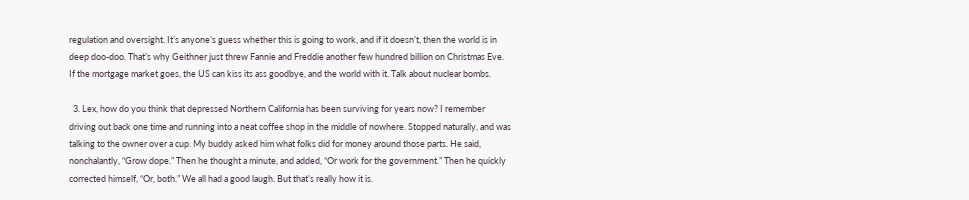regulation and oversight. It’s anyone’s guess whether this is going to work, and if it doesn’t, then the world is in deep doo-doo. That’s why Geithner just threw Fannie and Freddie another few hundred billion on Christmas Eve. If the mortgage market goes, the US can kiss its ass goodbye, and the world with it. Talk about nuclear bombs.

  3. Lex, how do you think that depressed Northern California has been surviving for years now? I remember driving out back one time and running into a neat coffee shop in the middle of nowhere. Stopped naturally, and was talking to the owner over a cup. My buddy asked him what folks did for money around those parts. He said, nonchalantly, “Grow dope.” Then he thought a minute, and added, “Or work for the government.” Then he quickly corrected himself, “Or, both.” We all had a good laugh. But that’s really how it is.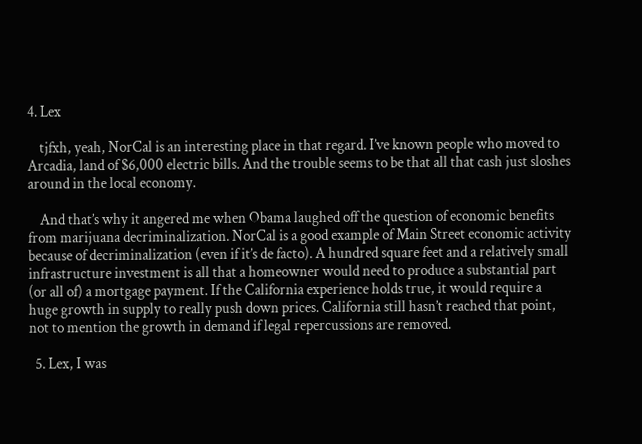4. Lex

    tjfxh, yeah, NorCal is an interesting place in that regard. I’ve known people who moved to Arcadia, land of $6,000 electric bills. And the trouble seems to be that all that cash just sloshes around in the local economy.

    And that’s why it angered me when Obama laughed off the question of economic benefits from marijuana decriminalization. NorCal is a good example of Main Street economic activity because of decriminalization (even if it’s de facto). A hundred square feet and a relatively small infrastructure investment is all that a homeowner would need to produce a substantial part (or all of) a mortgage payment. If the California experience holds true, it would require a huge growth in supply to really push down prices. California still hasn’t reached that point, not to mention the growth in demand if legal repercussions are removed.

  5. Lex, I was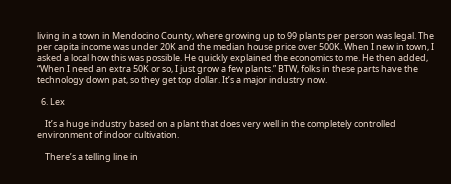living in a town in Mendocino County, where growing up to 99 plants per person was legal. The per capita income was under 20K and the median house price over 500K. When I new in town, I asked a local how this was possible. He quickly explained the economics to me. He then added, “When I need an extra 50K or so, I just grow a few plants.” BTW, folks in these parts have the technology down pat, so they get top dollar. It’s a major industry now.

  6. Lex

    It’s a huge industry based on a plant that does very well in the completely controlled environment of indoor cultivation.

    There’s a telling line in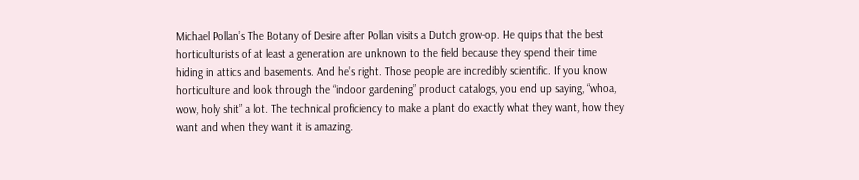Michael Pollan’s The Botany of Desire after Pollan visits a Dutch grow-op. He quips that the best horticulturists of at least a generation are unknown to the field because they spend their time hiding in attics and basements. And he’s right. Those people are incredibly scientific. If you know horticulture and look through the “indoor gardening” product catalogs, you end up saying, “whoa, wow, holy shit” a lot. The technical proficiency to make a plant do exactly what they want, how they want and when they want it is amazing.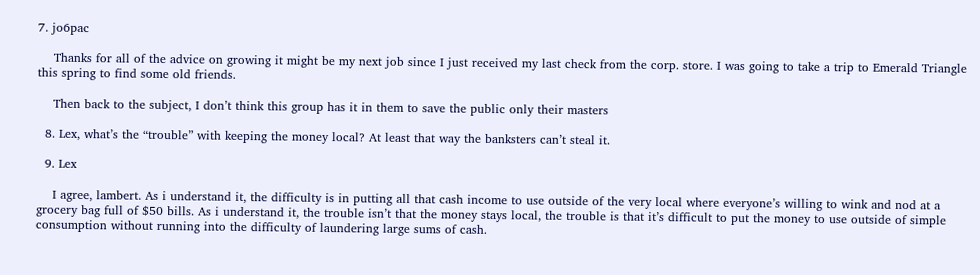7. jo6pac

    Thanks for all of the advice on growing it might be my next job since I just received my last check from the corp. store. I was going to take a trip to Emerald Triangle this spring to find some old friends.

    Then back to the subject, I don’t think this group has it in them to save the public only their masters

  8. Lex, what’s the “trouble” with keeping the money local? At least that way the banksters can’t steal it.

  9. Lex

    I agree, lambert. As i understand it, the difficulty is in putting all that cash income to use outside of the very local where everyone’s willing to wink and nod at a grocery bag full of $50 bills. As i understand it, the trouble isn’t that the money stays local, the trouble is that it’s difficult to put the money to use outside of simple consumption without running into the difficulty of laundering large sums of cash.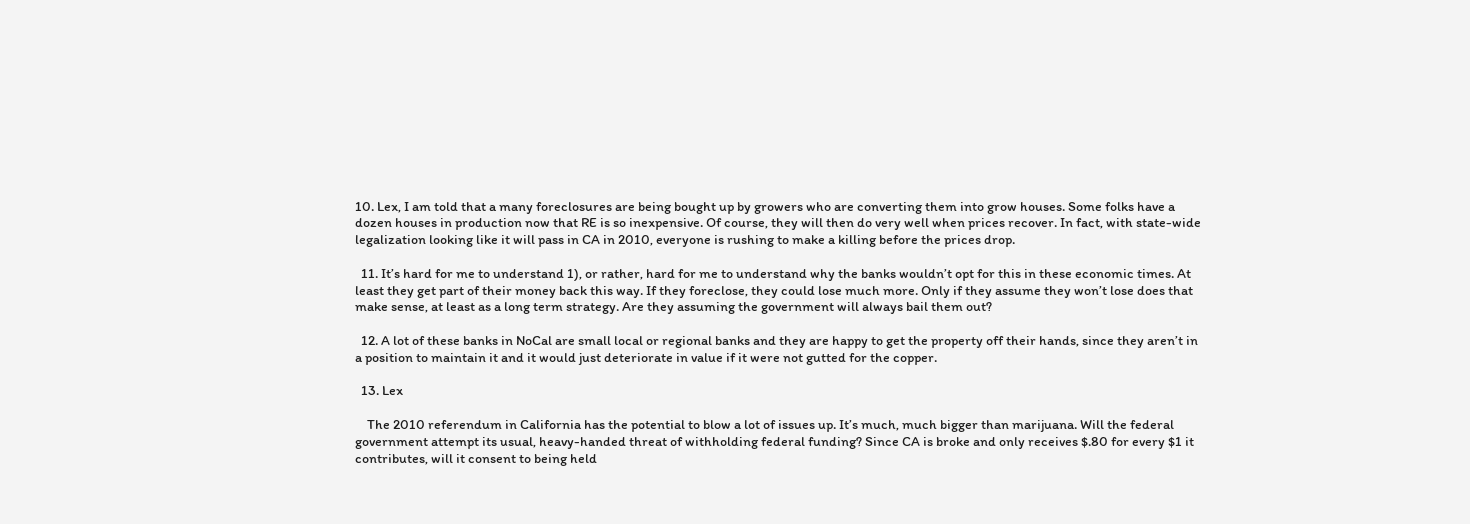10. Lex, I am told that a many foreclosures are being bought up by growers who are converting them into grow houses. Some folks have a dozen houses in production now that RE is so inexpensive. Of course, they will then do very well when prices recover. In fact, with state-wide legalization looking like it will pass in CA in 2010, everyone is rushing to make a killing before the prices drop.

  11. It’s hard for me to understand 1), or rather, hard for me to understand why the banks wouldn’t opt for this in these economic times. At least they get part of their money back this way. If they foreclose, they could lose much more. Only if they assume they won’t lose does that make sense, at least as a long term strategy. Are they assuming the government will always bail them out?

  12. A lot of these banks in NoCal are small local or regional banks and they are happy to get the property off their hands, since they aren’t in a position to maintain it and it would just deteriorate in value if it were not gutted for the copper.

  13. Lex

    The 2010 referendum in California has the potential to blow a lot of issues up. It’s much, much bigger than marijuana. Will the federal government attempt its usual, heavy-handed threat of withholding federal funding? Since CA is broke and only receives $.80 for every $1 it contributes, will it consent to being held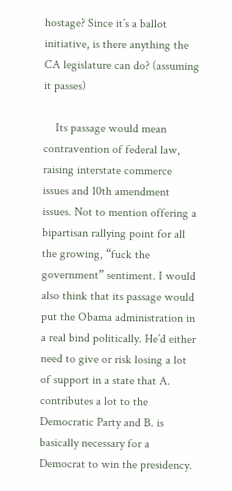hostage? Since it’s a ballot initiative, is there anything the CA legislature can do? (assuming it passes)

    Its passage would mean contravention of federal law, raising interstate commerce issues and 10th amendment issues. Not to mention offering a bipartisan rallying point for all the growing, “fuck the government” sentiment. I would also think that its passage would put the Obama administration in a real bind politically. He’d either need to give or risk losing a lot of support in a state that A. contributes a lot to the Democratic Party and B. is basically necessary for a Democrat to win the presidency.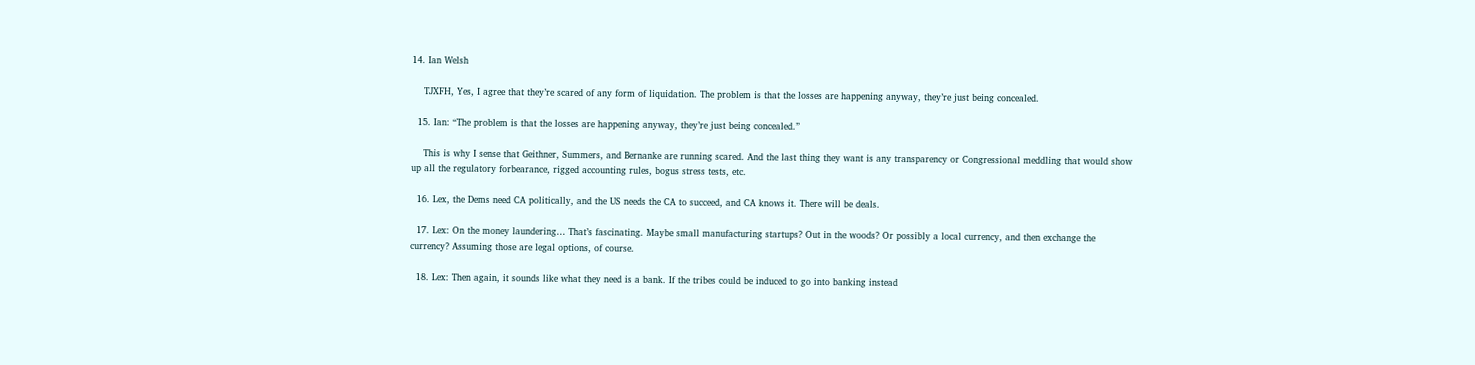14. Ian Welsh

    TJXFH, Yes, I agree that they’re scared of any form of liquidation. The problem is that the losses are happening anyway, they’re just being concealed.

  15. Ian: “The problem is that the losses are happening anyway, they’re just being concealed.”

    This is why I sense that Geithner, Summers, and Bernanke are running scared. And the last thing they want is any transparency or Congressional meddling that would show up all the regulatory forbearance, rigged accounting rules, bogus stress tests, etc.

  16. Lex, the Dems need CA politically, and the US needs the CA to succeed, and CA knows it. There will be deals.

  17. Lex: On the money laundering… That’s fascinating. Maybe small manufacturing startups? Out in the woods? Or possibly a local currency, and then exchange the currency? Assuming those are legal options, of course.

  18. Lex: Then again, it sounds like what they need is a bank. If the tribes could be induced to go into banking instead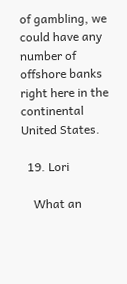of gambling, we could have any number of offshore banks right here in the continental United States.

  19. Lori

    What an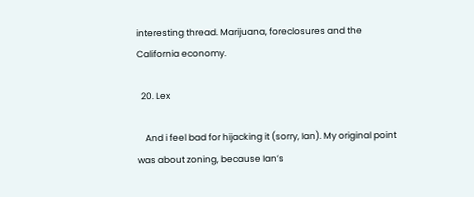interesting thread. Marijuana, foreclosures and the California economy.

  20. Lex

    And i feel bad for hijacking it (sorry, Ian). My original point was about zoning, because Ian’s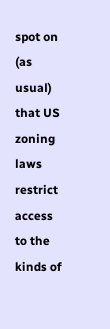spot on (as usual) that US zoning laws restrict access to the kinds of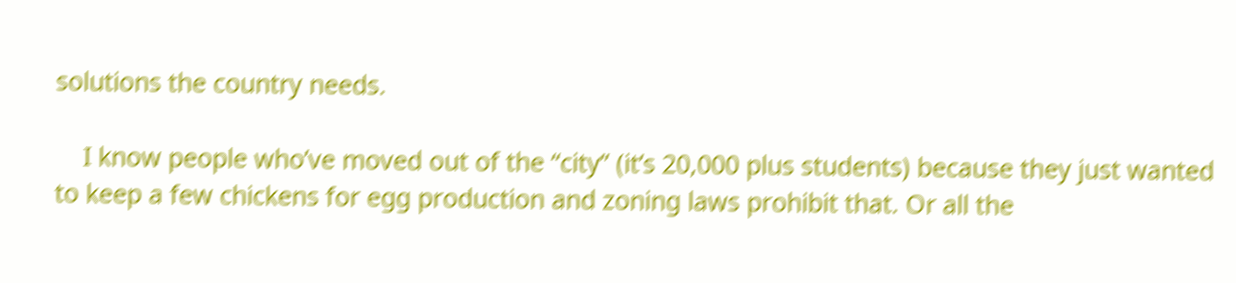solutions the country needs.

    I know people who’ve moved out of the “city” (it’s 20,000 plus students) because they just wanted to keep a few chickens for egg production and zoning laws prohibit that. Or all the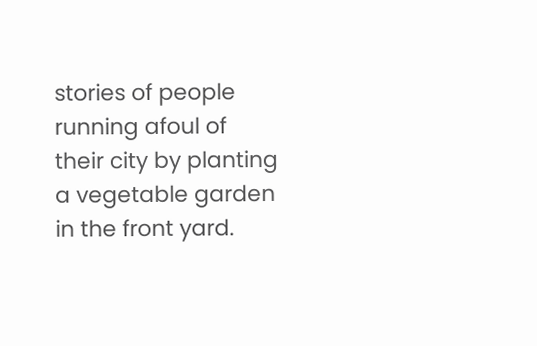stories of people running afoul of their city by planting a vegetable garden in the front yard.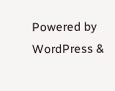Powered by WordPress &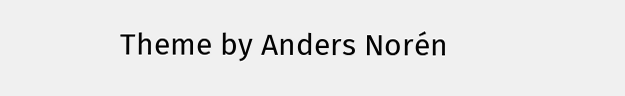Theme by Anders Norén